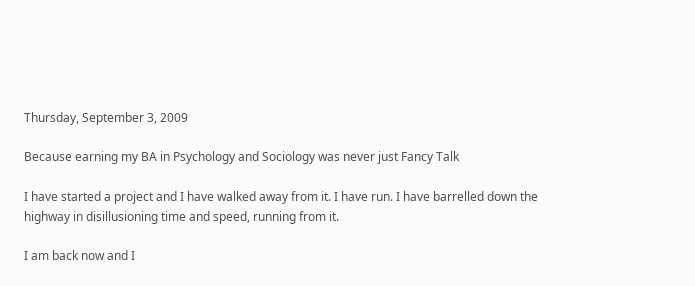Thursday, September 3, 2009

Because earning my BA in Psychology and Sociology was never just Fancy Talk

I have started a project and I have walked away from it. I have run. I have barrelled down the highway in disillusioning time and speed, running from it.

I am back now and I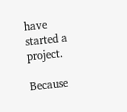have started a project.

Because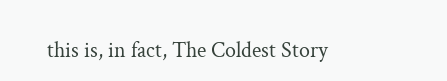this is, in fact, The Coldest Story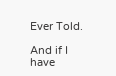Ever Told.

And if I have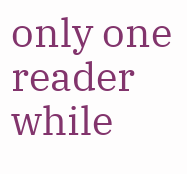only one reader while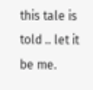this tale is told .. let it be me.